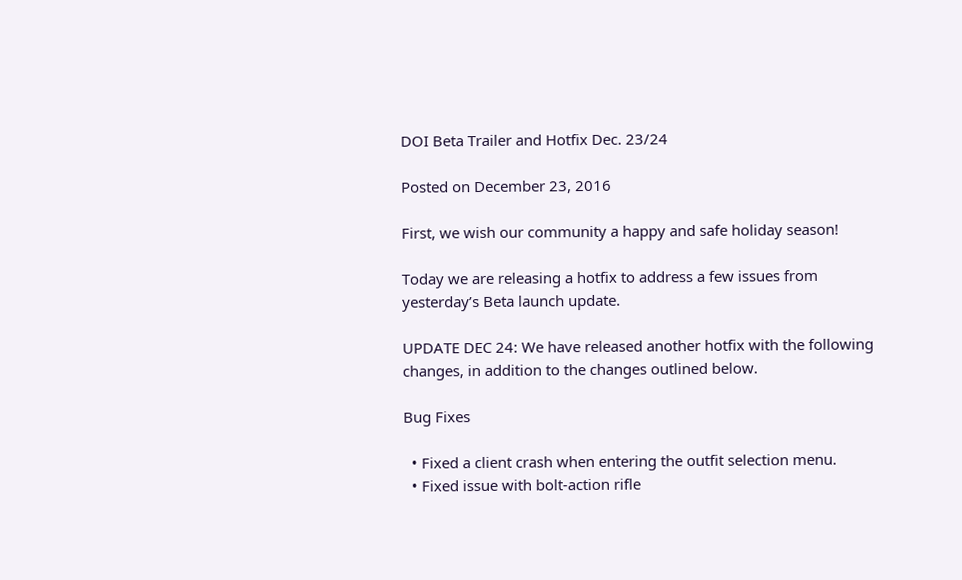DOI Beta Trailer and Hotfix Dec. 23/24

Posted on December 23, 2016

First, we wish our community a happy and safe holiday season!

Today we are releasing a hotfix to address a few issues from yesterday’s Beta launch update.

UPDATE DEC 24: We have released another hotfix with the following changes, in addition to the changes outlined below.

Bug Fixes

  • Fixed a client crash when entering the outfit selection menu.
  • Fixed issue with bolt-action rifle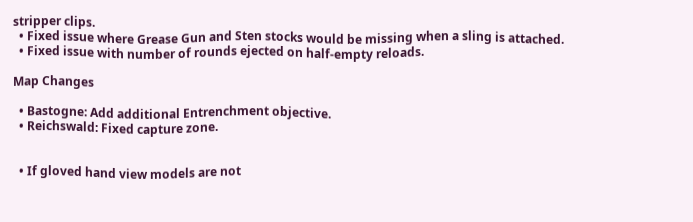stripper clips.
  • Fixed issue where Grease Gun and Sten stocks would be missing when a sling is attached.
  • Fixed issue with number of rounds ejected on half-empty reloads.

Map Changes

  • Bastogne: Add additional Entrenchment objective.
  • Reichswald: Fixed capture zone.


  • If gloved hand view models are not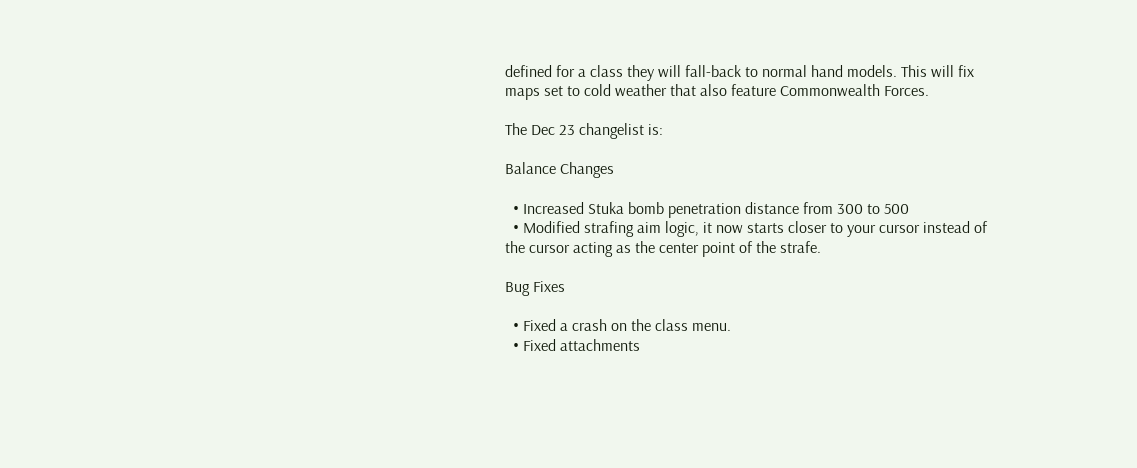defined for a class they will fall-back to normal hand models. This will fix maps set to cold weather that also feature Commonwealth Forces.

The Dec 23 changelist is:

Balance Changes

  • Increased Stuka bomb penetration distance from 300 to 500
  • Modified strafing aim logic, it now starts closer to your cursor instead of the cursor acting as the center point of the strafe.

Bug Fixes

  • Fixed a crash on the class menu.
  • Fixed attachments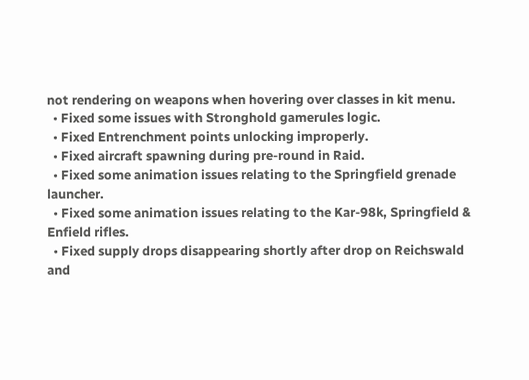not rendering on weapons when hovering over classes in kit menu.
  • Fixed some issues with Stronghold gamerules logic.
  • Fixed Entrenchment points unlocking improperly.
  • Fixed aircraft spawning during pre-round in Raid.
  • Fixed some animation issues relating to the Springfield grenade launcher.
  • Fixed some animation issues relating to the Kar-98k, Springfield & Enfield rifles.
  • Fixed supply drops disappearing shortly after drop on Reichswald and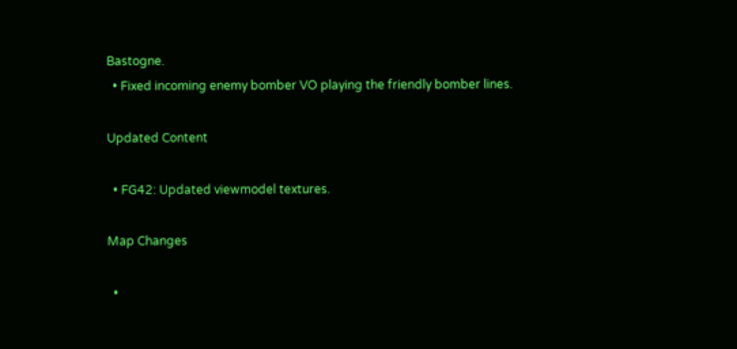Bastogne.
  • Fixed incoming enemy bomber VO playing the friendly bomber lines.

Updated Content

  • FG42: Updated viewmodel textures.

Map Changes

  •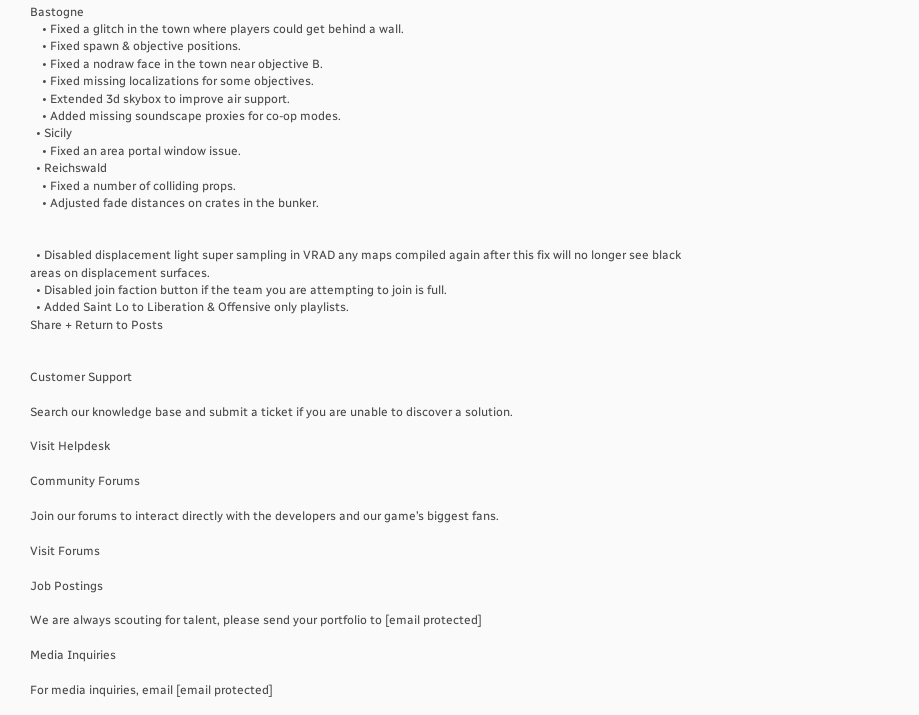Bastogne
    • Fixed a glitch in the town where players could get behind a wall.
    • Fixed spawn & objective positions.
    • Fixed a nodraw face in the town near objective B.
    • Fixed missing localizations for some objectives.
    • Extended 3d skybox to improve air support.
    • Added missing soundscape proxies for co-op modes.
  • Sicily
    • Fixed an area portal window issue.
  • Reichswald
    • Fixed a number of colliding props.
    • Adjusted fade distances on crates in the bunker.


  • Disabled displacement light super sampling in VRAD any maps compiled again after this fix will no longer see black areas on displacement surfaces.
  • Disabled join faction button if the team you are attempting to join is full.
  • Added Saint Lo to Liberation & Offensive only playlists.
Share + Return to Posts


Customer Support

Search our knowledge base and submit a ticket if you are unable to discover a solution.

Visit Helpdesk

Community Forums

Join our forums to interact directly with the developers and our game’s biggest fans.

Visit Forums

Job Postings

We are always scouting for talent, please send your portfolio to [email protected]

Media Inquiries

For media inquiries, email [email protected]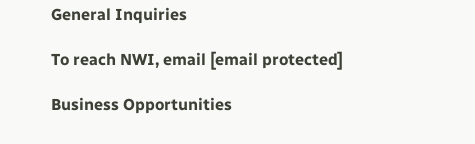General Inquiries

To reach NWI, email [email protected]

Business Opportunities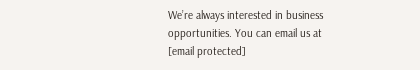We’re always interested in business opportunities. You can email us at [email protected]